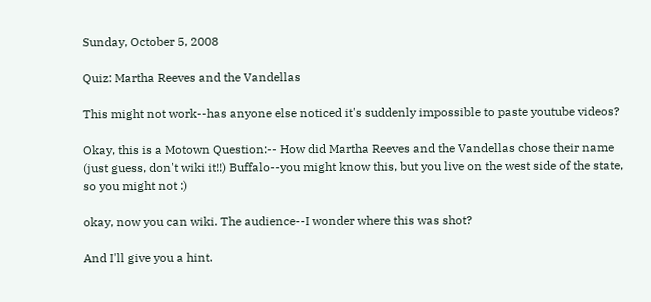Sunday, October 5, 2008

Quiz: Martha Reeves and the Vandellas

This might not work--has anyone else noticed it's suddenly impossible to paste youtube videos?

Okay, this is a Motown Question:-- How did Martha Reeves and the Vandellas chose their name (just guess, don't wiki it!!) Buffalo--you might know this, but you live on the west side of the state, so you might not :)

okay, now you can wiki. The audience--I wonder where this was shot?

And I'll give you a hint.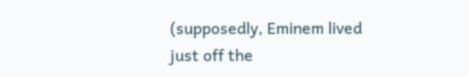(supposedly, Eminem lived just off the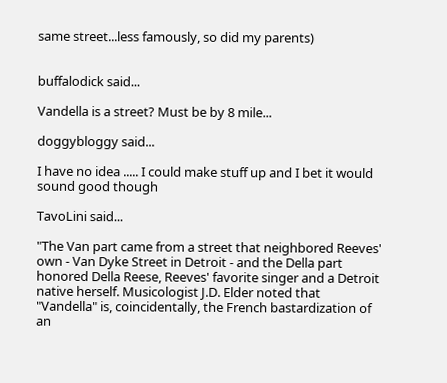same street...less famously, so did my parents)


buffalodick said...

Vandella is a street? Must be by 8 mile...

doggybloggy said...

I have no idea ..... I could make stuff up and I bet it would sound good though

TavoLini said...

"The Van part came from a street that neighbored Reeves' own - Van Dyke Street in Detroit - and the Della part honored Della Reese, Reeves' favorite singer and a Detroit native herself. Musicologist J.D. Elder noted that "Vandella" is, coincidentally, the French bastardization of an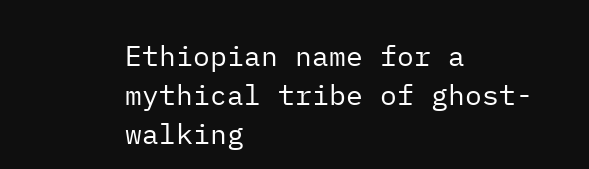Ethiopian name for a mythical tribe of ghost-walking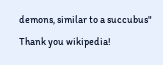demons, similar to a succubus" Thank you wikipedia!